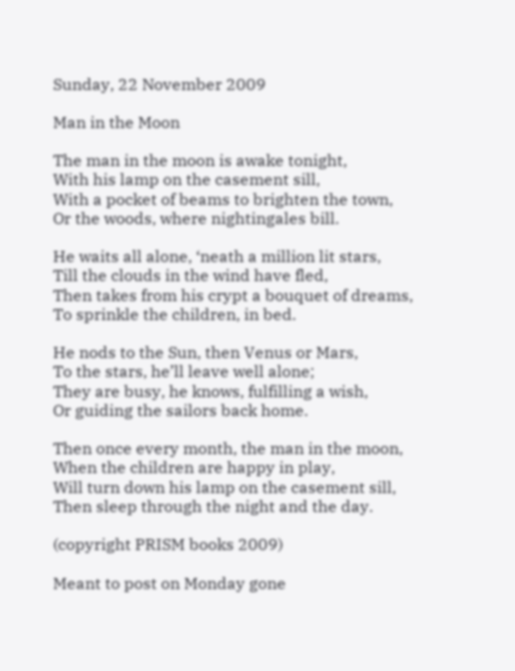Sunday, 22 November 2009

Man in the Moon

The man in the moon is awake tonight,
With his lamp on the casement sill,
With a pocket of beams to brighten the town,
Or the woods, where nightingales bill.

He waits all alone, ‘neath a million lit stars,
Till the clouds in the wind have fled,
Then takes from his crypt a bouquet of dreams,
To sprinkle the children, in bed.

He nods to the Sun, then Venus or Mars,
To the stars, he’ll leave well alone;
They are busy, he knows, fulfilling a wish,
Or guiding the sailors back home.

Then once every month, the man in the moon,
When the children are happy in play,
Will turn down his lamp on the casement sill,
Then sleep through the night and the day.

(copyright PRISM books 2009)

Meant to post on Monday gone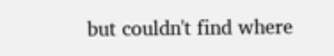but couldn't find where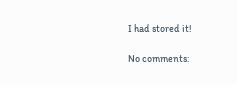I had stored it!

No comments: